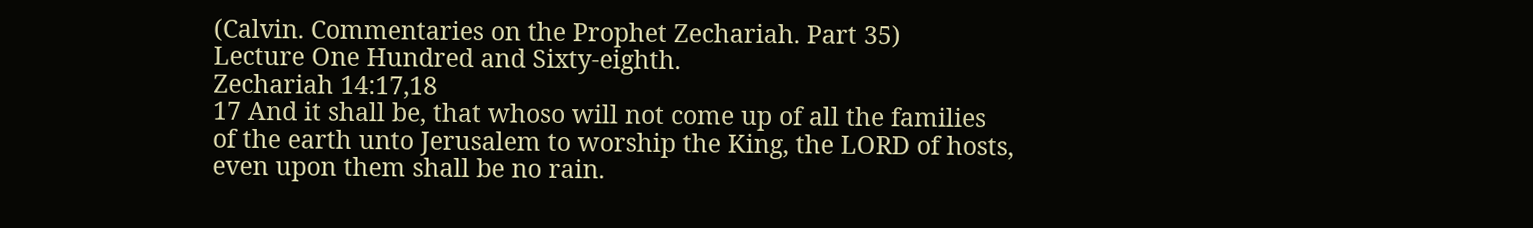(Calvin. Commentaries on the Prophet Zechariah. Part 35)
Lecture One Hundred and Sixty-eighth.
Zechariah 14:17,18
17 And it shall be, that whoso will not come up of all the families
of the earth unto Jerusalem to worship the King, the LORD of hosts,
even upon them shall be no rain.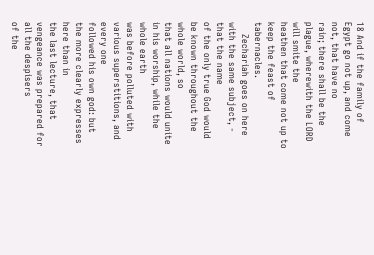18 And if the family of Egypt go not up, and come not, that have no
rain; there shall be the plague, wherewith the LORD will smite the
heathen that come not up to keep the feast of tabernacles.
    Zechariah goes on here with the same subject, - that the name
of the only true God would be known throughout the whole world, so
that all nations would unite in his worship, while the whole earth
was before polluted with various superstitions, and every one
followed his own god: but the more clearly expresses here than in
the last lecture, that vengeance was prepared for all the despisers
of the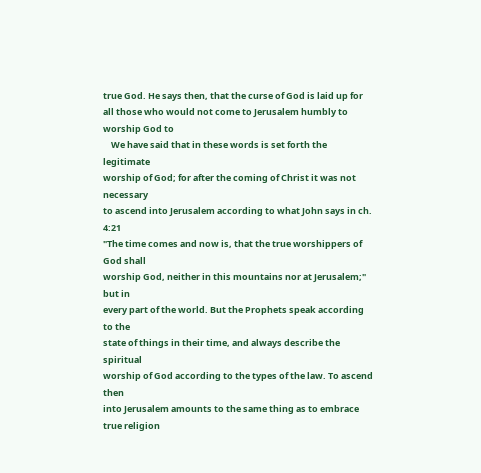true God. He says then, that the curse of God is laid up for
all those who would not come to Jerusalem humbly to worship God to
    We have said that in these words is set forth the legitimate
worship of God; for after the coming of Christ it was not necessary
to ascend into Jerusalem according to what John says in ch. 4:21
"The time comes and now is, that the true worshippers of God shall
worship God, neither in this mountains nor at Jerusalem;" but in
every part of the world. But the Prophets speak according to the
state of things in their time, and always describe the spiritual
worship of God according to the types of the law. To ascend then
into Jerusalem amounts to the same thing as to embrace true religion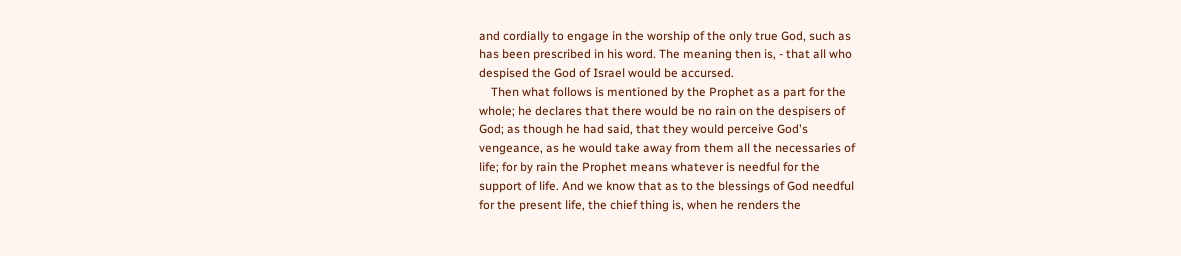and cordially to engage in the worship of the only true God, such as
has been prescribed in his word. The meaning then is, - that all who
despised the God of Israel would be accursed.
    Then what follows is mentioned by the Prophet as a part for the
whole; he declares that there would be no rain on the despisers of
God; as though he had said, that they would perceive God's
vengeance, as he would take away from them all the necessaries of
life; for by rain the Prophet means whatever is needful for the
support of life. And we know that as to the blessings of God needful
for the present life, the chief thing is, when he renders the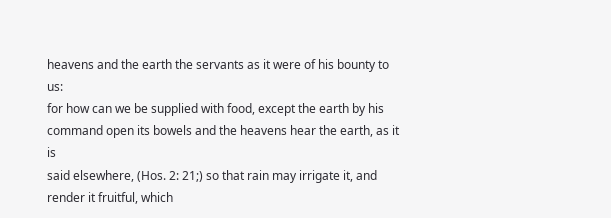heavens and the earth the servants as it were of his bounty to us:
for how can we be supplied with food, except the earth by his
command open its bowels and the heavens hear the earth, as it is
said elsewhere, (Hos. 2: 21;) so that rain may irrigate it, and
render it fruitful, which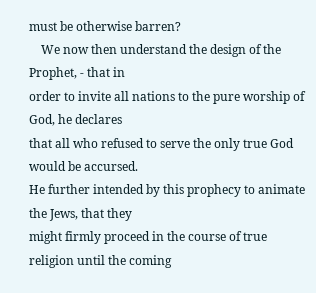must be otherwise barren?
    We now then understand the design of the Prophet, - that in
order to invite all nations to the pure worship of God, he declares
that all who refused to serve the only true God would be accursed.
He further intended by this prophecy to animate the Jews, that they
might firmly proceed in the course of true religion until the coming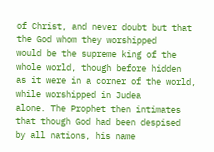of Christ, and never doubt but that the God whom they worshipped
would be the supreme king of the whole world, though before hidden
as it were in a corner of the world, while worshipped in Judea
alone. The Prophet then intimates that though God had been despised
by all nations, his name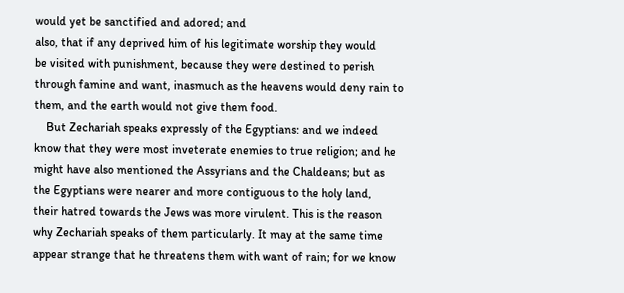would yet be sanctified and adored; and
also, that if any deprived him of his legitimate worship they would
be visited with punishment, because they were destined to perish
through famine and want, inasmuch as the heavens would deny rain to
them, and the earth would not give them food.
    But Zechariah speaks expressly of the Egyptians: and we indeed
know that they were most inveterate enemies to true religion; and he
might have also mentioned the Assyrians and the Chaldeans; but as
the Egyptians were nearer and more contiguous to the holy land,
their hatred towards the Jews was more virulent. This is the reason
why Zechariah speaks of them particularly. It may at the same time
appear strange that he threatens them with want of rain; for we know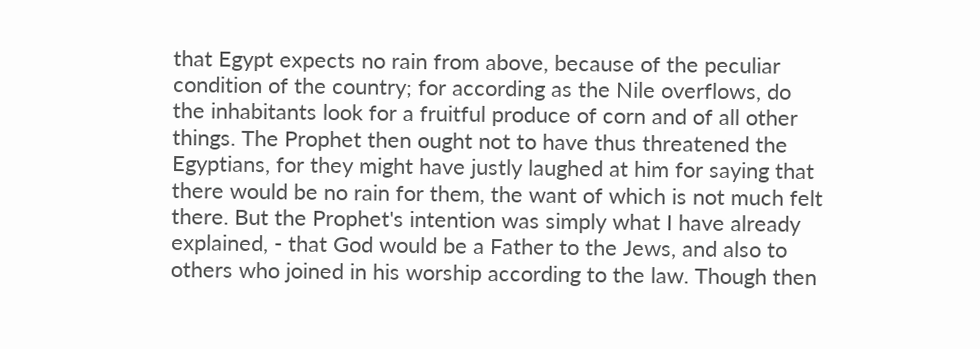that Egypt expects no rain from above, because of the peculiar
condition of the country; for according as the Nile overflows, do
the inhabitants look for a fruitful produce of corn and of all other
things. The Prophet then ought not to have thus threatened the
Egyptians, for they might have justly laughed at him for saying that
there would be no rain for them, the want of which is not much felt
there. But the Prophet's intention was simply what I have already
explained, - that God would be a Father to the Jews, and also to
others who joined in his worship according to the law. Though then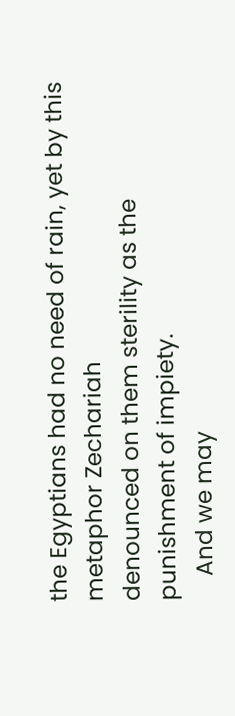the Egyptians had no need of rain, yet by this metaphor Zechariah
denounced on them sterility as the punishment of impiety.
    And we may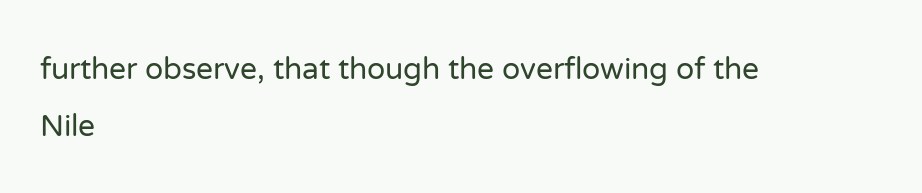further observe, that though the overflowing of the
Nile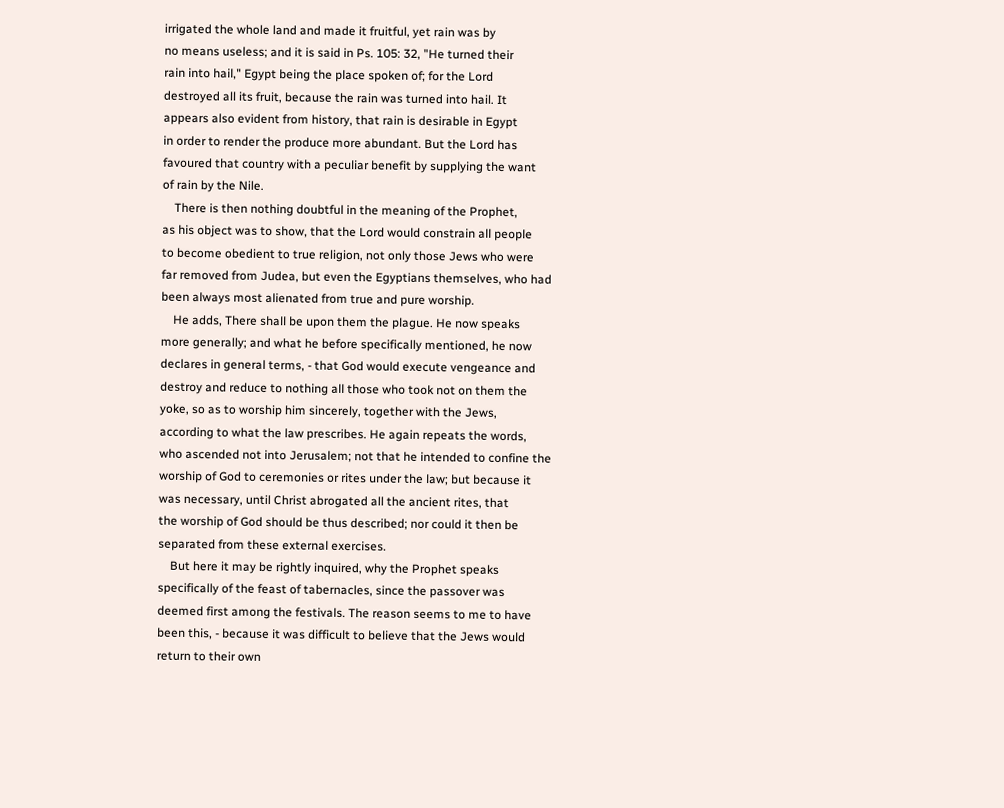irrigated the whole land and made it fruitful, yet rain was by
no means useless; and it is said in Ps. 105: 32, "He turned their
rain into hail," Egypt being the place spoken of; for the Lord
destroyed all its fruit, because the rain was turned into hail. It
appears also evident from history, that rain is desirable in Egypt
in order to render the produce more abundant. But the Lord has
favoured that country with a peculiar benefit by supplying the want
of rain by the Nile.
    There is then nothing doubtful in the meaning of the Prophet,
as his object was to show, that the Lord would constrain all people
to become obedient to true religion, not only those Jews who were
far removed from Judea, but even the Egyptians themselves, who had
been always most alienated from true and pure worship.
    He adds, There shall be upon them the plague. He now speaks
more generally; and what he before specifically mentioned, he now
declares in general terms, - that God would execute vengeance and
destroy and reduce to nothing all those who took not on them the
yoke, so as to worship him sincerely, together with the Jews,
according to what the law prescribes. He again repeats the words,
who ascended not into Jerusalem; not that he intended to confine the
worship of God to ceremonies or rites under the law; but because it
was necessary, until Christ abrogated all the ancient rites, that
the worship of God should be thus described; nor could it then be
separated from these external exercises.
    But here it may be rightly inquired, why the Prophet speaks
specifically of the feast of tabernacles, since the passover was
deemed first among the festivals. The reason seems to me to have
been this, - because it was difficult to believe that the Jews would
return to their own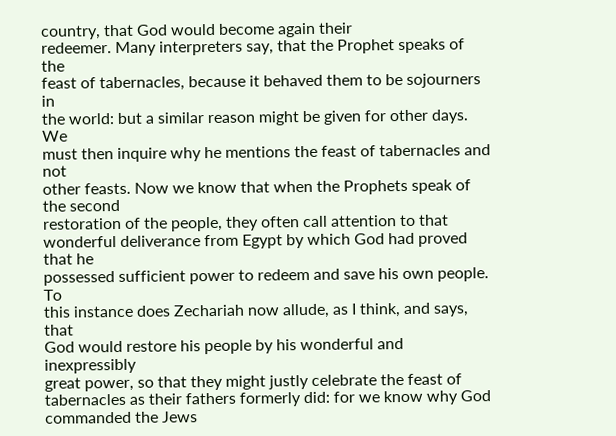country, that God would become again their
redeemer. Many interpreters say, that the Prophet speaks of the
feast of tabernacles, because it behaved them to be sojourners in
the world: but a similar reason might be given for other days. We
must then inquire why he mentions the feast of tabernacles and not
other feasts. Now we know that when the Prophets speak of the second
restoration of the people, they often call attention to that
wonderful deliverance from Egypt by which God had proved that he
possessed sufficient power to redeem and save his own people. To
this instance does Zechariah now allude, as I think, and says, that
God would restore his people by his wonderful and inexpressibly
great power, so that they might justly celebrate the feast of
tabernacles as their fathers formerly did: for we know why God
commanded the Jews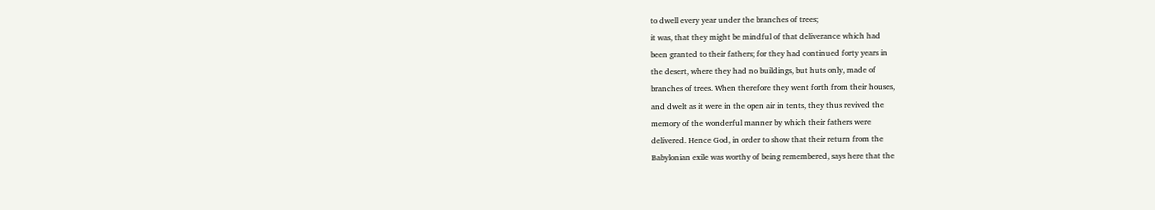to dwell every year under the branches of trees;
it was, that they might be mindful of that deliverance which had
been granted to their fathers; for they had continued forty years in
the desert, where they had no buildings, but huts only, made of
branches of trees. When therefore they went forth from their houses,
and dwelt as it were in the open air in tents, they thus revived the
memory of the wonderful manner by which their fathers were
delivered. Hence God, in order to show that their return from the
Babylonian exile was worthy of being remembered, says here that the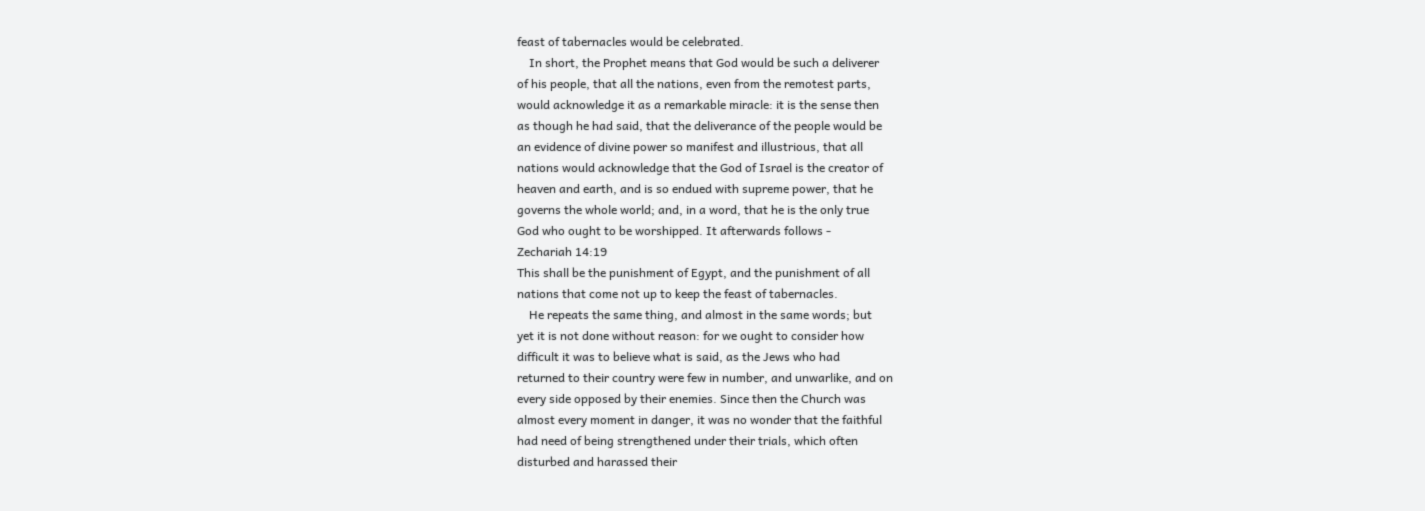feast of tabernacles would be celebrated.
    In short, the Prophet means that God would be such a deliverer
of his people, that all the nations, even from the remotest parts,
would acknowledge it as a remarkable miracle: it is the sense then
as though he had said, that the deliverance of the people would be
an evidence of divine power so manifest and illustrious, that all
nations would acknowledge that the God of Israel is the creator of
heaven and earth, and is so endued with supreme power, that he
governs the whole world; and, in a word, that he is the only true
God who ought to be worshipped. It afterwards follows -
Zechariah 14:19
This shall be the punishment of Egypt, and the punishment of all
nations that come not up to keep the feast of tabernacles.
    He repeats the same thing, and almost in the same words; but
yet it is not done without reason: for we ought to consider how
difficult it was to believe what is said, as the Jews who had
returned to their country were few in number, and unwarlike, and on
every side opposed by their enemies. Since then the Church was
almost every moment in danger, it was no wonder that the faithful
had need of being strengthened under their trials, which often
disturbed and harassed their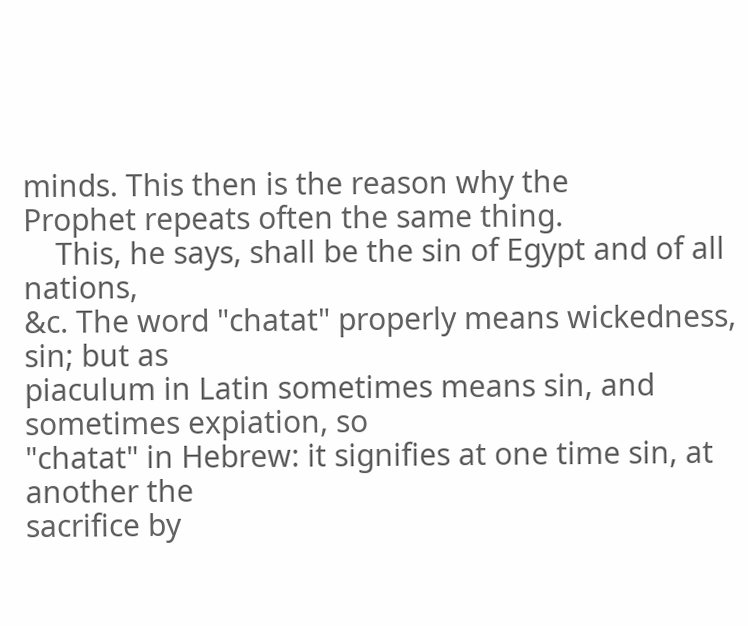minds. This then is the reason why the
Prophet repeats often the same thing.
    This, he says, shall be the sin of Egypt and of all nations,
&c. The word "chatat" properly means wickedness, sin; but as
piaculum in Latin sometimes means sin, and sometimes expiation, so
"chatat" in Hebrew: it signifies at one time sin, at another the
sacrifice by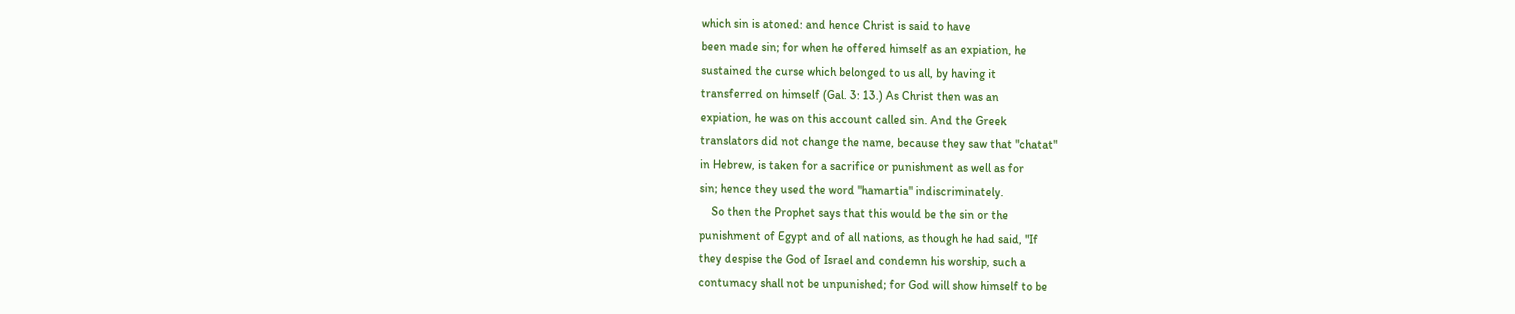which sin is atoned: and hence Christ is said to have
been made sin; for when he offered himself as an expiation, he
sustained the curse which belonged to us all, by having it
transferred on himself (Gal. 3: 13.) As Christ then was an
expiation, he was on this account called sin. And the Greek
translators did not change the name, because they saw that "chatat"
in Hebrew, is taken for a sacrifice or punishment as well as for
sin; hence they used the word "hamartia" indiscriminately.
    So then the Prophet says that this would be the sin or the
punishment of Egypt and of all nations, as though he had said, "If
they despise the God of Israel and condemn his worship, such a
contumacy shall not be unpunished; for God will show himself to be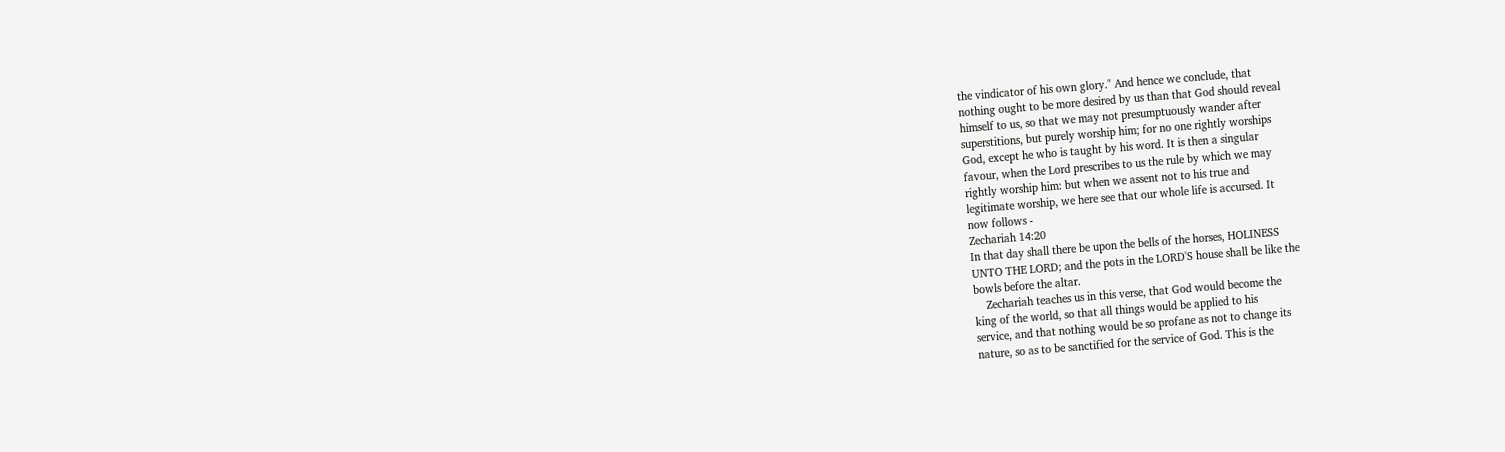the vindicator of his own glory." And hence we conclude, that
nothing ought to be more desired by us than that God should reveal
himself to us, so that we may not presumptuously wander after
superstitions, but purely worship him; for no one rightly worships
God, except he who is taught by his word. It is then a singular
favour, when the Lord prescribes to us the rule by which we may
rightly worship him: but when we assent not to his true and
legitimate worship, we here see that our whole life is accursed. It
now follows -
Zechariah 14:20
In that day shall there be upon the bells of the horses, HOLINESS
UNTO THE LORD; and the pots in the LORD'S house shall be like the
bowls before the altar.
    Zechariah teaches us in this verse, that God would become the
king of the world, so that all things would be applied to his
service, and that nothing would be so profane as not to change its
nature, so as to be sanctified for the service of God. This is the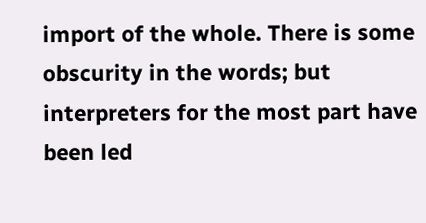import of the whole. There is some obscurity in the words; but
interpreters for the most part have been led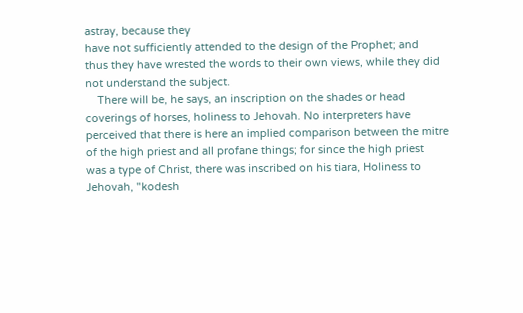astray, because they
have not sufficiently attended to the design of the Prophet; and
thus they have wrested the words to their own views, while they did
not understand the subject.
    There will be, he says, an inscription on the shades or head
coverings of horses, holiness to Jehovah. No interpreters have
perceived that there is here an implied comparison between the mitre
of the high priest and all profane things; for since the high priest
was a type of Christ, there was inscribed on his tiara, Holiness to
Jehovah, "kodesh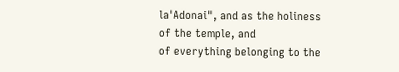la'Adonai", and as the holiness of the temple, and
of everything belonging to the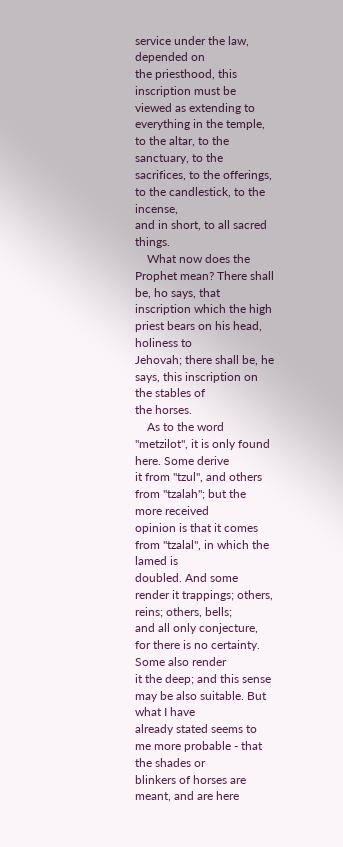service under the law, depended on
the priesthood, this inscription must be viewed as extending to
everything in the temple, to the altar, to the sanctuary, to the
sacrifices, to the offerings, to the candlestick, to the incense,
and in short, to all sacred things.
    What now does the Prophet mean? There shall be, ho says, that
inscription which the high priest bears on his head, holiness to
Jehovah; there shall be, he says, this inscription on the stables of
the horses.
    As to the word "metzilot", it is only found here. Some derive
it from "tzul", and others from "tzalah"; but the more received
opinion is that it comes from "tzalal", in which the lamed is
doubled. And some render it trappings; others, reins; others, bells;
and all only conjecture, for there is no certainty. Some also render
it the deep; and this sense may be also suitable. But what I have
already stated seems to me more probable - that the shades or
blinkers of horses are meant, and are here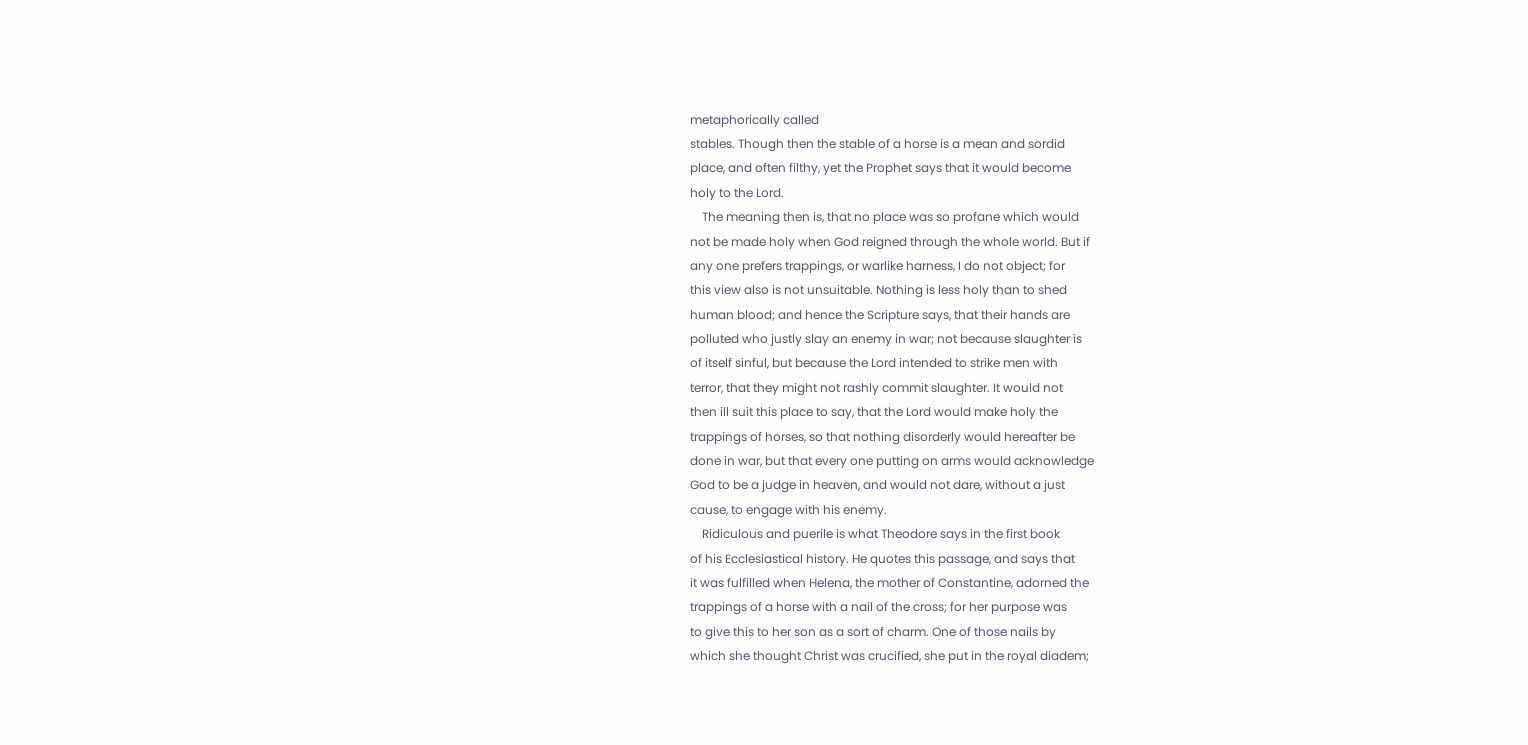metaphorically called
stables. Though then the stable of a horse is a mean and sordid
place, and often filthy, yet the Prophet says that it would become
holy to the Lord.
    The meaning then is, that no place was so profane which would
not be made holy when God reigned through the whole world. But if
any one prefers trappings, or warlike harness, I do not object; for
this view also is not unsuitable. Nothing is less holy than to shed
human blood; and hence the Scripture says, that their hands are
polluted who justly slay an enemy in war; not because slaughter is
of itself sinful, but because the Lord intended to strike men with
terror, that they might not rashly commit slaughter. It would not
then ill suit this place to say, that the Lord would make holy the
trappings of horses, so that nothing disorderly would hereafter be
done in war, but that every one putting on arms would acknowledge
God to be a judge in heaven, and would not dare, without a just
cause, to engage with his enemy.
    Ridiculous and puerile is what Theodore says in the first book
of his Ecclesiastical history. He quotes this passage, and says that
it was fulfilled when Helena, the mother of Constantine, adorned the
trappings of a horse with a nail of the cross; for her purpose was
to give this to her son as a sort of charm. One of those nails by
which she thought Christ was crucified, she put in the royal diadem;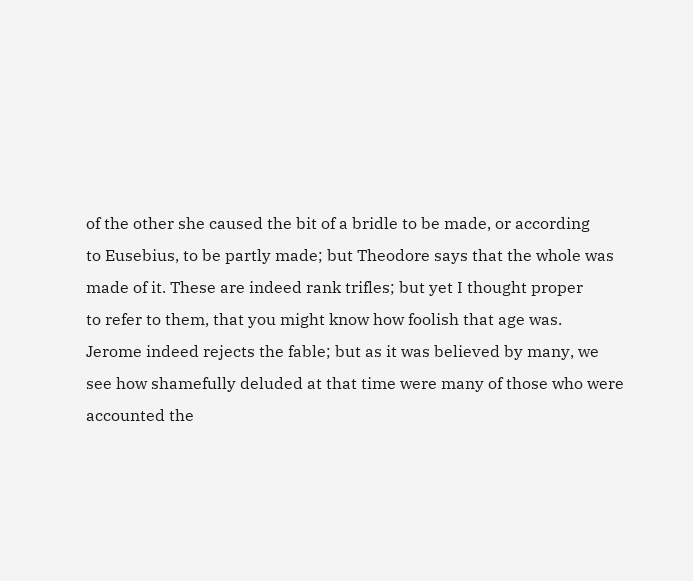of the other she caused the bit of a bridle to be made, or according
to Eusebius, to be partly made; but Theodore says that the whole was
made of it. These are indeed rank trifles; but yet I thought proper
to refer to them, that you might know how foolish that age was.
Jerome indeed rejects the fable; but as it was believed by many, we
see how shamefully deluded at that time were many of those who were
accounted the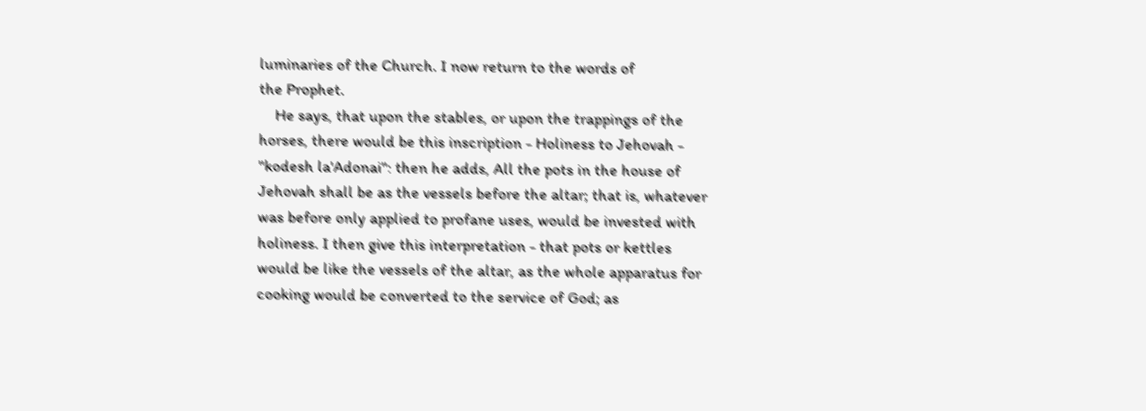luminaries of the Church. I now return to the words of
the Prophet.
    He says, that upon the stables, or upon the trappings of the
horses, there would be this inscription - Holiness to Jehovah -
"kodesh la'Adonai": then he adds, All the pots in the house of
Jehovah shall be as the vessels before the altar; that is, whatever
was before only applied to profane uses, would be invested with
holiness. I then give this interpretation - that pots or kettles
would be like the vessels of the altar, as the whole apparatus for
cooking would be converted to the service of God; as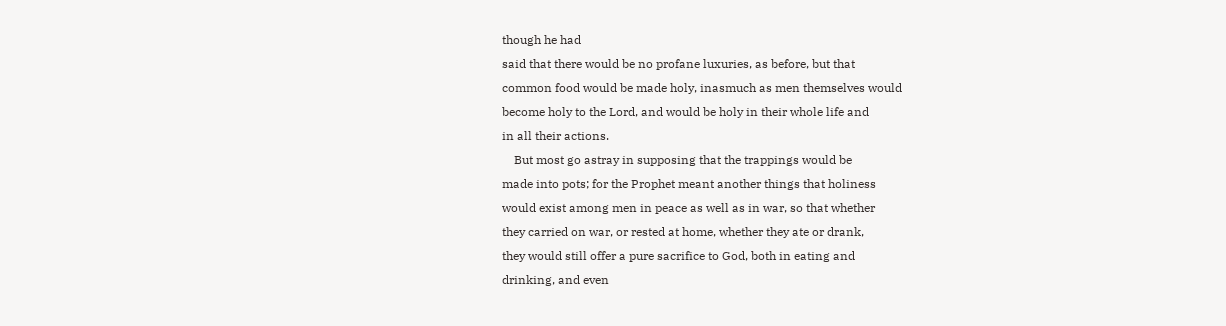though he had
said that there would be no profane luxuries, as before, but that
common food would be made holy, inasmuch as men themselves would
become holy to the Lord, and would be holy in their whole life and
in all their actions.
    But most go astray in supposing that the trappings would be
made into pots; for the Prophet meant another things that holiness
would exist among men in peace as well as in war, so that whether
they carried on war, or rested at home, whether they ate or drank,
they would still offer a pure sacrifice to God, both in eating and
drinking, and even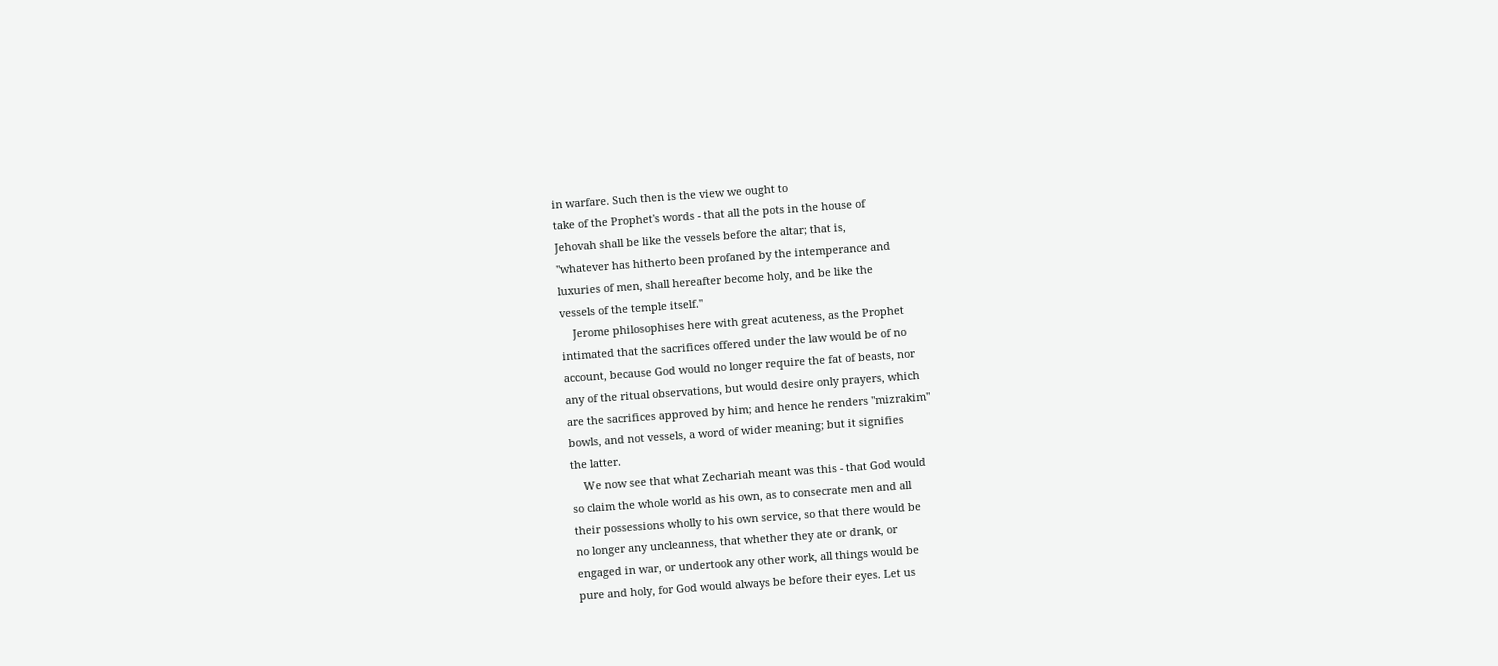in warfare. Such then is the view we ought to
take of the Prophet's words - that all the pots in the house of
Jehovah shall be like the vessels before the altar; that is,
"whatever has hitherto been profaned by the intemperance and
luxuries of men, shall hereafter become holy, and be like the
vessels of the temple itself."
    Jerome philosophises here with great acuteness, as the Prophet
intimated that the sacrifices offered under the law would be of no
account, because God would no longer require the fat of beasts, nor
any of the ritual observations, but would desire only prayers, which
are the sacrifices approved by him; and hence he renders "mizrakim"
bowls, and not vessels, a word of wider meaning; but it signifies
the latter.
    We now see that what Zechariah meant was this - that God would
so claim the whole world as his own, as to consecrate men and all
their possessions wholly to his own service, so that there would be
no longer any uncleanness, that whether they ate or drank, or
engaged in war, or undertook any other work, all things would be
pure and holy, for God would always be before their eyes. Let us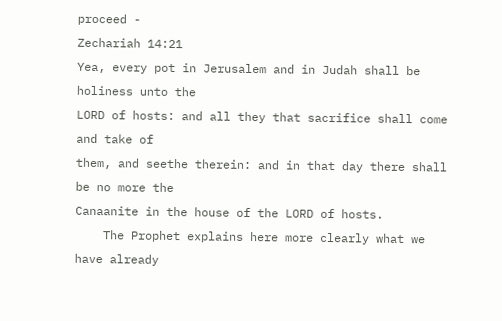proceed -
Zechariah 14:21
Yea, every pot in Jerusalem and in Judah shall be holiness unto the
LORD of hosts: and all they that sacrifice shall come and take of
them, and seethe therein: and in that day there shall be no more the
Canaanite in the house of the LORD of hosts.
    The Prophet explains here more clearly what we have already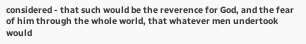considered - that such would be the reverence for God, and the fear
of him through the whole world, that whatever men undertook would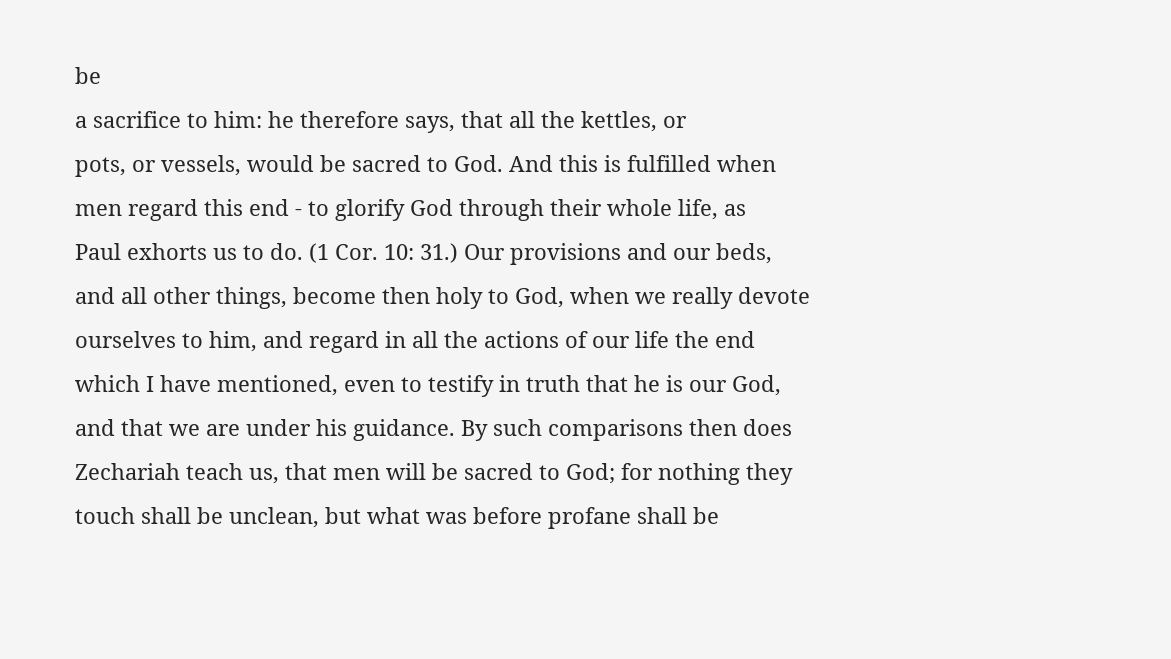be
a sacrifice to him: he therefore says, that all the kettles, or
pots, or vessels, would be sacred to God. And this is fulfilled when
men regard this end - to glorify God through their whole life, as
Paul exhorts us to do. (1 Cor. 10: 31.) Our provisions and our beds,
and all other things, become then holy to God, when we really devote
ourselves to him, and regard in all the actions of our life the end
which I have mentioned, even to testify in truth that he is our God,
and that we are under his guidance. By such comparisons then does
Zechariah teach us, that men will be sacred to God; for nothing they
touch shall be unclean, but what was before profane shall be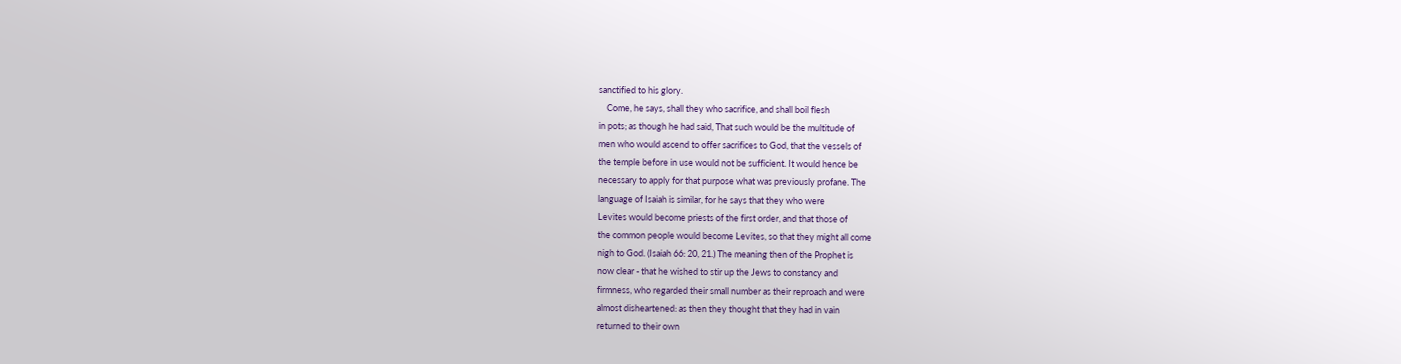sanctified to his glory.
    Come, he says, shall they who sacrifice, and shall boil flesh
in pots; as though he had said, That such would be the multitude of
men who would ascend to offer sacrifices to God, that the vessels of
the temple before in use would not be sufficient. It would hence be
necessary to apply for that purpose what was previously profane. The
language of Isaiah is similar, for he says that they who were
Levites would become priests of the first order, and that those of
the common people would become Levites, so that they might all come
nigh to God. (Isaiah 66: 20, 21.) The meaning then of the Prophet is
now clear - that he wished to stir up the Jews to constancy and
firmness, who regarded their small number as their reproach and were
almost disheartened: as then they thought that they had in vain
returned to their own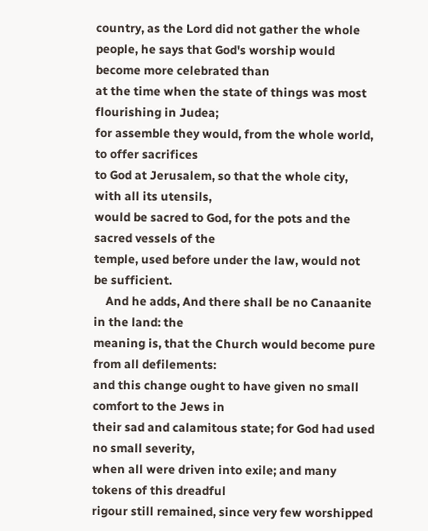country, as the Lord did not gather the whole
people, he says that God's worship would become more celebrated than
at the time when the state of things was most flourishing in Judea;
for assemble they would, from the whole world, to offer sacrifices
to God at Jerusalem, so that the whole city, with all its utensils,
would be sacred to God, for the pots and the sacred vessels of the
temple, used before under the law, would not be sufficient.
    And he adds, And there shall be no Canaanite in the land: the
meaning is, that the Church would become pure from all defilements:
and this change ought to have given no small comfort to the Jews in
their sad and calamitous state; for God had used no small severity,
when all were driven into exile; and many tokens of this dreadful
rigour still remained, since very few worshipped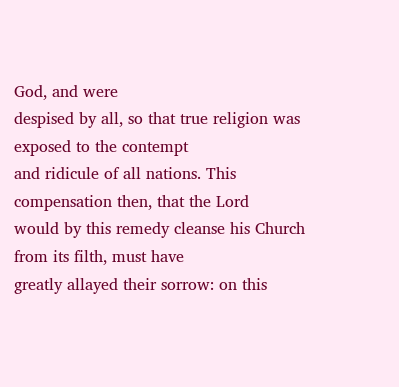God, and were
despised by all, so that true religion was exposed to the contempt
and ridicule of all nations. This compensation then, that the Lord
would by this remedy cleanse his Church from its filth, must have
greatly allayed their sorrow: on this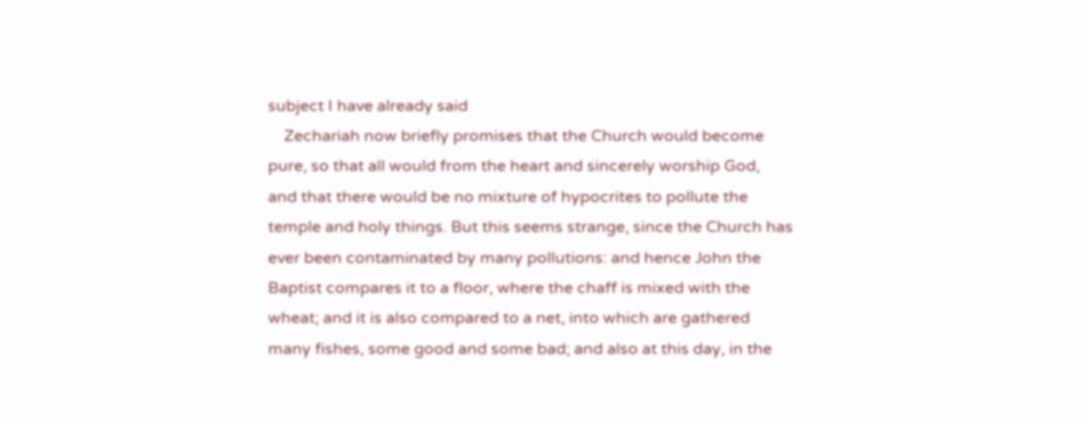subject I have already said
    Zechariah now briefly promises that the Church would become
pure, so that all would from the heart and sincerely worship God,
and that there would be no mixture of hypocrites to pollute the
temple and holy things. But this seems strange, since the Church has
ever been contaminated by many pollutions: and hence John the
Baptist compares it to a floor, where the chaff is mixed with the
wheat; and it is also compared to a net, into which are gathered
many fishes, some good and some bad; and also at this day, in the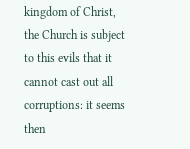kingdom of Christ, the Church is subject to this evils that it
cannot cast out all corruptions: it seems then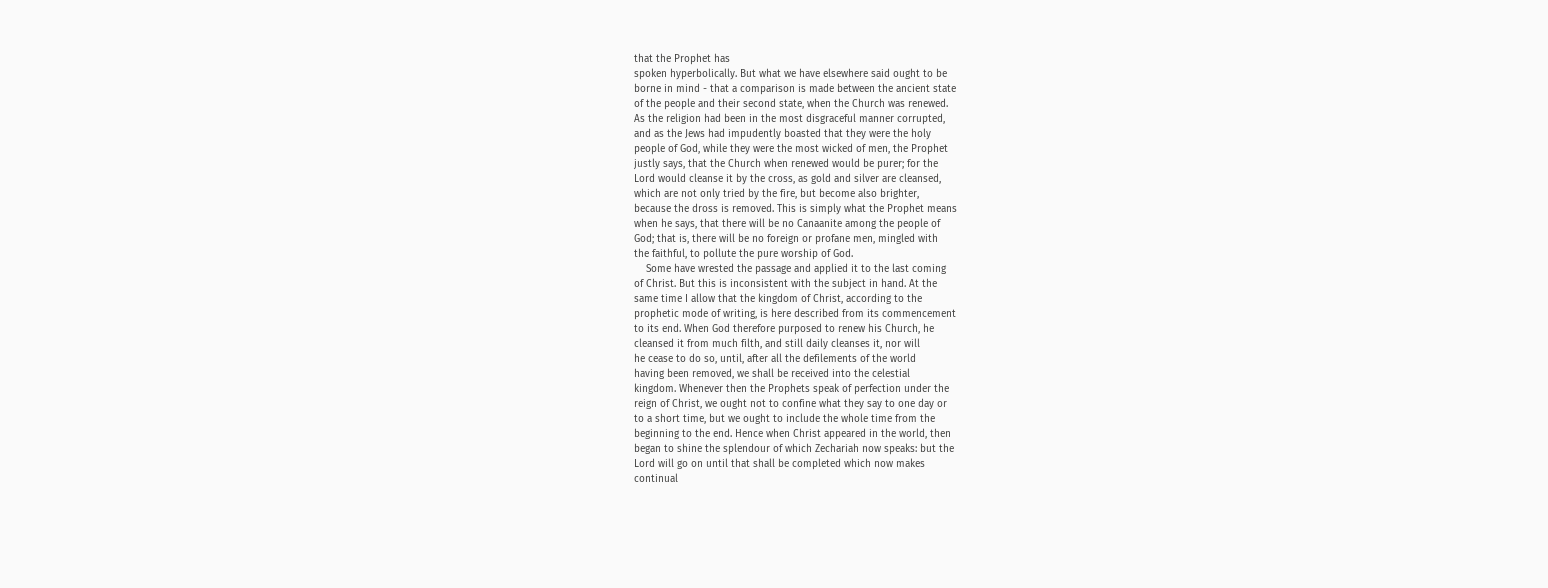that the Prophet has
spoken hyperbolically. But what we have elsewhere said ought to be
borne in mind - that a comparison is made between the ancient state
of the people and their second state, when the Church was renewed.
As the religion had been in the most disgraceful manner corrupted,
and as the Jews had impudently boasted that they were the holy
people of God, while they were the most wicked of men, the Prophet
justly says, that the Church when renewed would be purer; for the
Lord would cleanse it by the cross, as gold and silver are cleansed,
which are not only tried by the fire, but become also brighter,
because the dross is removed. This is simply what the Prophet means
when he says, that there will be no Canaanite among the people of
God; that is, there will be no foreign or profane men, mingled with
the faithful, to pollute the pure worship of God.
    Some have wrested the passage and applied it to the last coming
of Christ. But this is inconsistent with the subject in hand. At the
same time I allow that the kingdom of Christ, according to the
prophetic mode of writing, is here described from its commencement
to its end. When God therefore purposed to renew his Church, he
cleansed it from much filth, and still daily cleanses it, nor will
he cease to do so, until, after all the defilements of the world
having been removed, we shall be received into the celestial
kingdom. Whenever then the Prophets speak of perfection under the
reign of Christ, we ought not to confine what they say to one day or
to a short time, but we ought to include the whole time from the
beginning to the end. Hence when Christ appeared in the world, then
began to shine the splendour of which Zechariah now speaks: but the
Lord will go on until that shall be completed which now makes
continual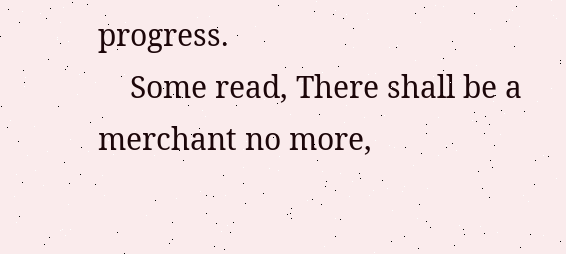progress.
    Some read, There shall be a merchant no more,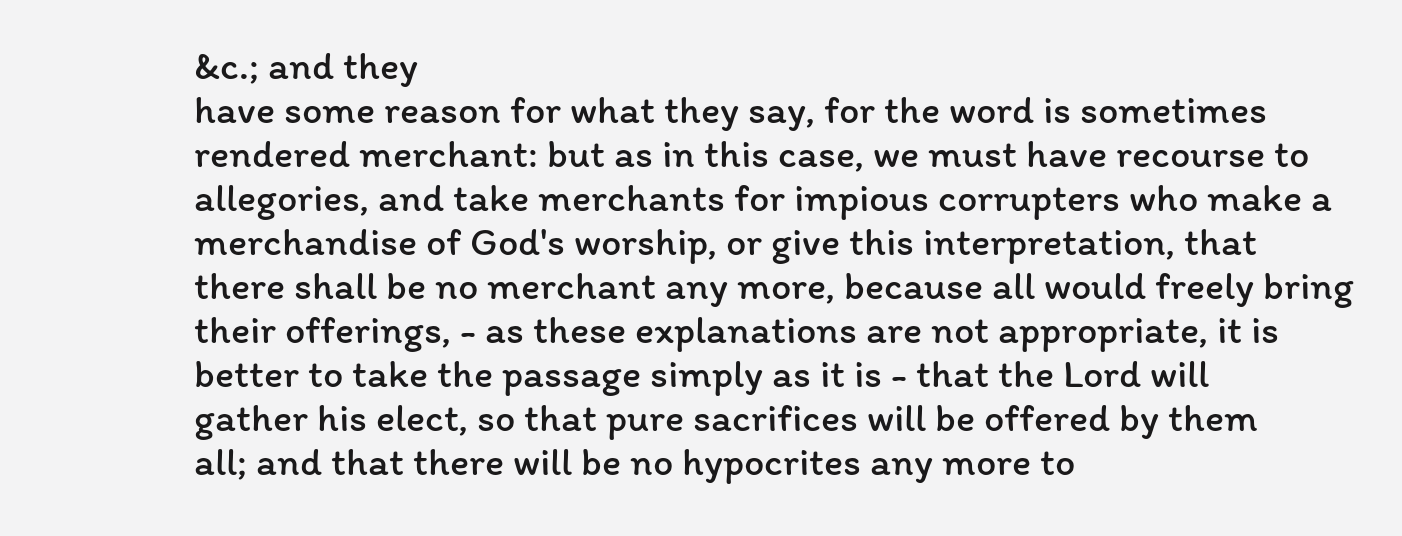&c.; and they
have some reason for what they say, for the word is sometimes
rendered merchant: but as in this case, we must have recourse to
allegories, and take merchants for impious corrupters who make a
merchandise of God's worship, or give this interpretation, that
there shall be no merchant any more, because all would freely bring
their offerings, - as these explanations are not appropriate, it is
better to take the passage simply as it is - that the Lord will
gather his elect, so that pure sacrifices will be offered by them
all; and that there will be no hypocrites any more to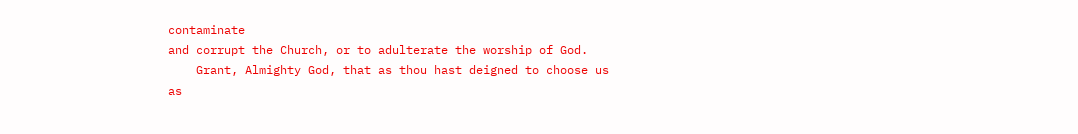contaminate
and corrupt the Church, or to adulterate the worship of God.
    Grant, Almighty God, that as thou hast deigned to choose us as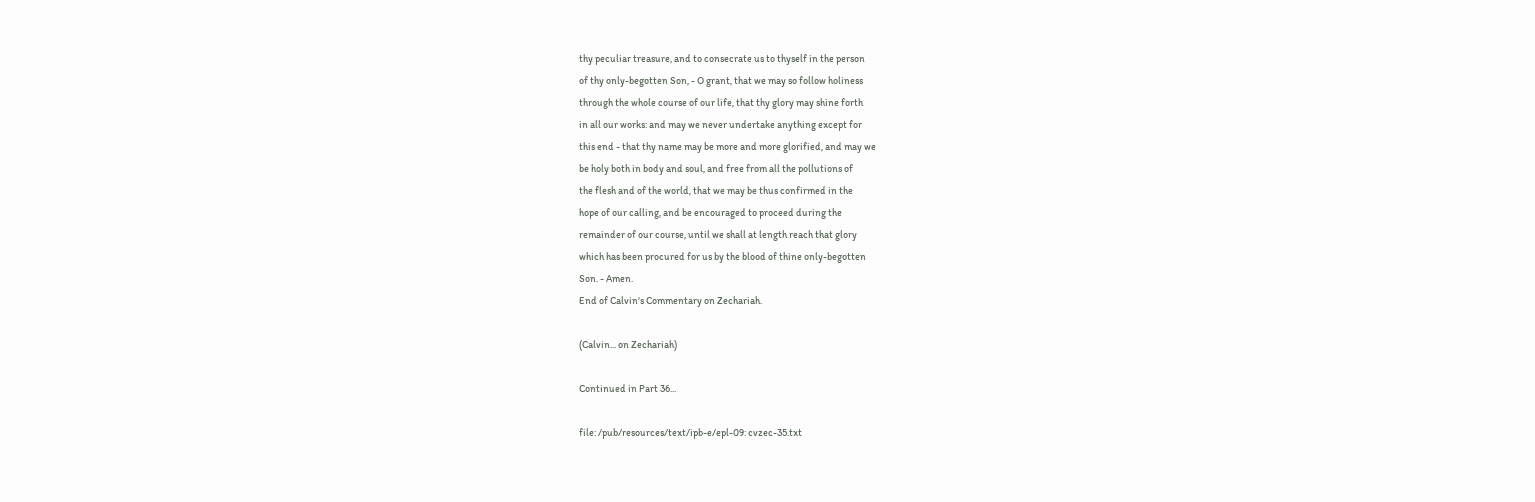thy peculiar treasure, and to consecrate us to thyself in the person
of thy only-begotten Son, - O grant, that we may so follow holiness
through the whole course of our life, that thy glory may shine forth
in all our works: and may we never undertake anything except for
this end - that thy name may be more and more glorified, and may we
be holy both in body and soul, and free from all the pollutions of
the flesh and of the world, that we may be thus confirmed in the
hope of our calling, and be encouraged to proceed during the
remainder of our course, until we shall at length reach that glory
which has been procured for us by the blood of thine only-begotten
Son. - Amen.
End of Calvin's Commentary on Zechariah.

(Calvin... on Zechariah)

Continued in Part 36...

file: /pub/resources/text/ipb-e/epl-09: cvzec-35.txt